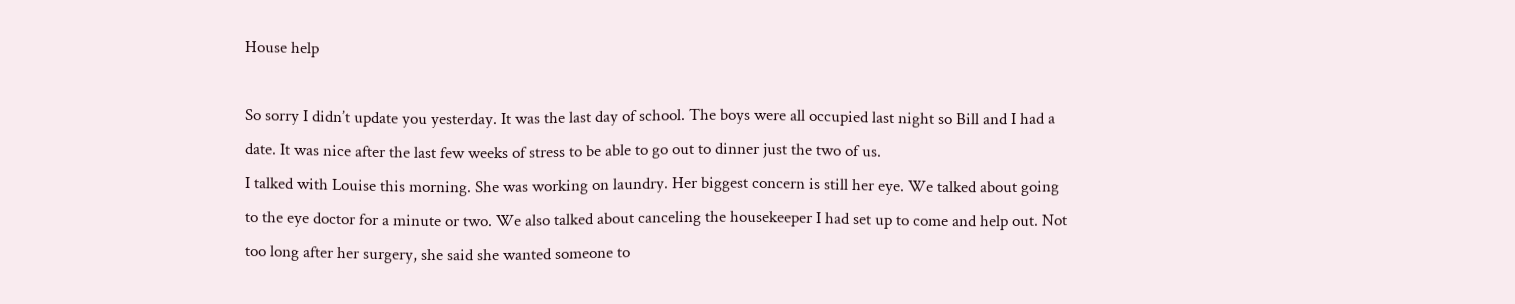House help

So sorry I didn’t update you yesterday. It was the last day of school. The boys were all occupied last night so Bill and I had a date. It was nice after the last few weeks of stress to be able to go out to dinner just the two of us.
I talked with Louise this morning. She was working on laundry. Her biggest concern is still her eye. We talked about going to the eye doctor for a minute or two. We also talked about canceling the housekeeper I had set up to come and help out. Not too long after her surgery, she said she wanted someone to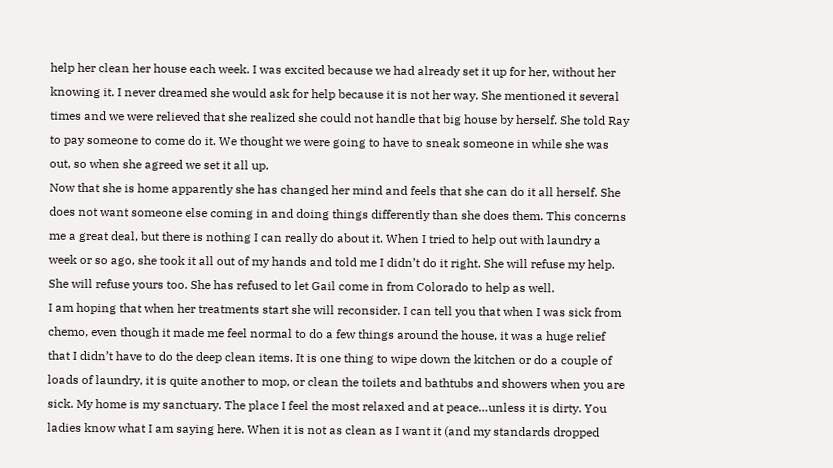help her clean her house each week. I was excited because we had already set it up for her, without her knowing it. I never dreamed she would ask for help because it is not her way. She mentioned it several times and we were relieved that she realized she could not handle that big house by herself. She told Ray to pay someone to come do it. We thought we were going to have to sneak someone in while she was out, so when she agreed we set it all up.
Now that she is home apparently she has changed her mind and feels that she can do it all herself. She does not want someone else coming in and doing things differently than she does them. This concerns me a great deal, but there is nothing I can really do about it. When I tried to help out with laundry a week or so ago, she took it all out of my hands and told me I didn’t do it right. She will refuse my help. She will refuse yours too. She has refused to let Gail come in from Colorado to help as well.
I am hoping that when her treatments start she will reconsider. I can tell you that when I was sick from chemo, even though it made me feel normal to do a few things around the house, it was a huge relief that I didn’t have to do the deep clean items. It is one thing to wipe down the kitchen or do a couple of loads of laundry, it is quite another to mop, or clean the toilets and bathtubs and showers when you are sick. My home is my sanctuary. The place I feel the most relaxed and at peace…unless it is dirty. You ladies know what I am saying here. When it is not as clean as I want it (and my standards dropped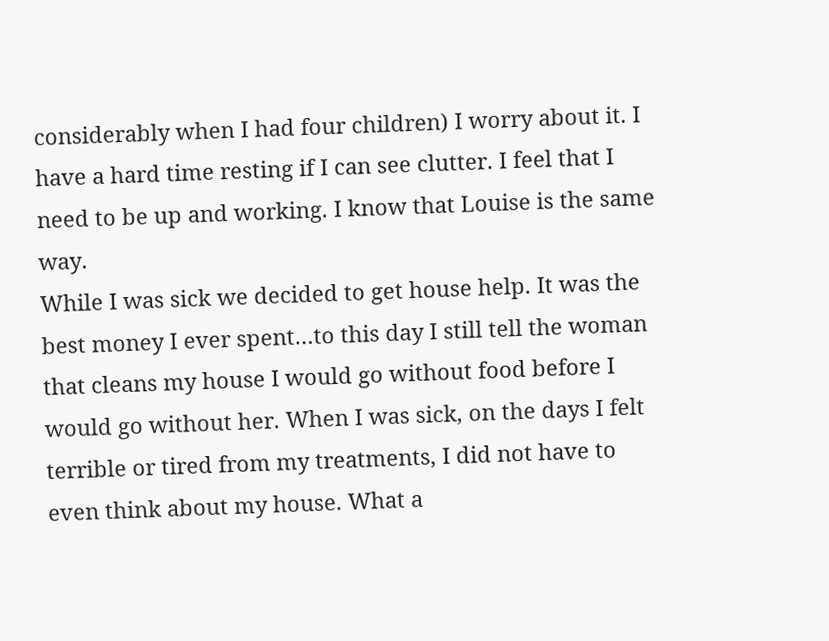considerably when I had four children) I worry about it. I have a hard time resting if I can see clutter. I feel that I need to be up and working. I know that Louise is the same way.
While I was sick we decided to get house help. It was the best money I ever spent…to this day I still tell the woman that cleans my house I would go without food before I would go without her. When I was sick, on the days I felt terrible or tired from my treatments, I did not have to even think about my house. What a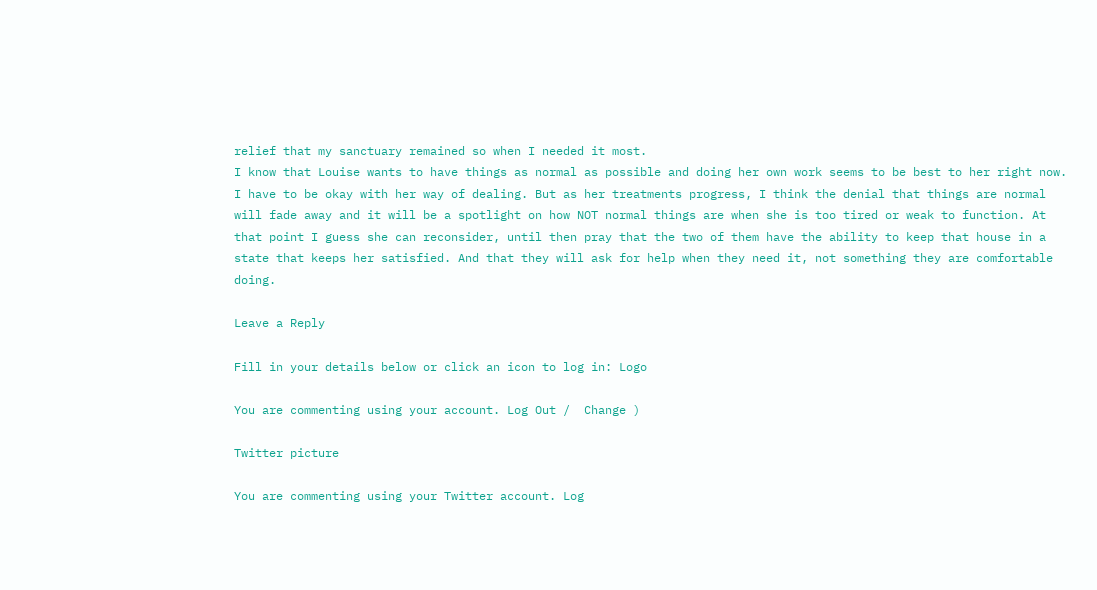relief that my sanctuary remained so when I needed it most.
I know that Louise wants to have things as normal as possible and doing her own work seems to be best to her right now. I have to be okay with her way of dealing. But as her treatments progress, I think the denial that things are normal will fade away and it will be a spotlight on how NOT normal things are when she is too tired or weak to function. At that point I guess she can reconsider, until then pray that the two of them have the ability to keep that house in a state that keeps her satisfied. And that they will ask for help when they need it, not something they are comfortable doing.

Leave a Reply

Fill in your details below or click an icon to log in: Logo

You are commenting using your account. Log Out /  Change )

Twitter picture

You are commenting using your Twitter account. Log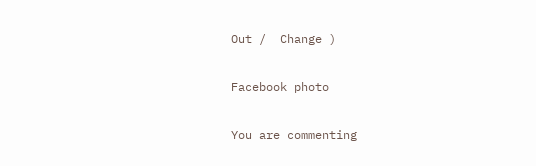Out /  Change )

Facebook photo

You are commenting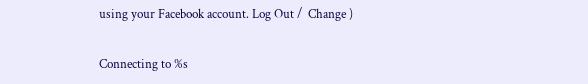using your Facebook account. Log Out /  Change )

Connecting to %s